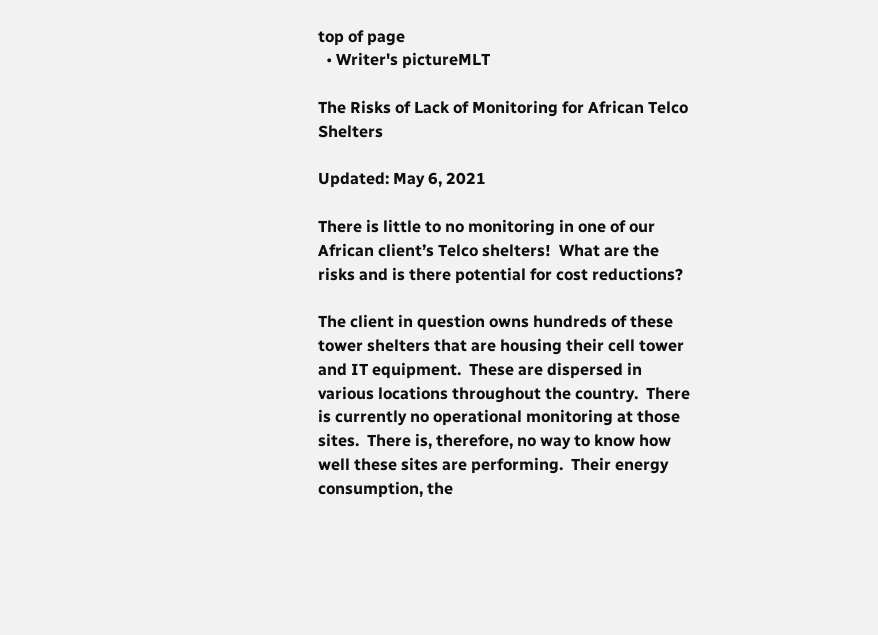top of page
  • Writer's pictureMLT

The Risks of Lack of Monitoring for African Telco Shelters

Updated: May 6, 2021

There is little to no monitoring in one of our African client’s Telco shelters!  What are the risks and is there potential for cost reductions?

The client in question owns hundreds of these tower shelters that are housing their cell tower and IT equipment.  These are dispersed in various locations throughout the country.  There is currently no operational monitoring at those sites.  There is, therefore, no way to know how well these sites are performing.  Their energy consumption, the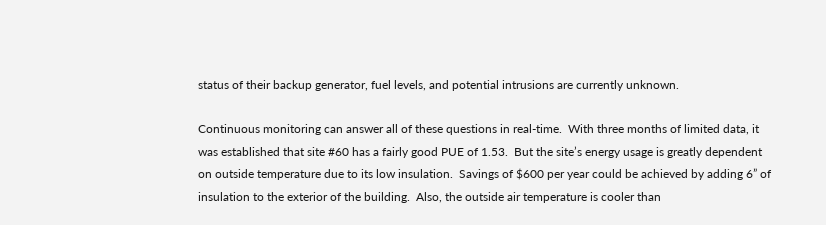status of their backup generator, fuel levels, and potential intrusions are currently unknown.

Continuous monitoring can answer all of these questions in real-time.  With three months of limited data, it was established that site #60 has a fairly good PUE of 1.53.  But the site’s energy usage is greatly dependent on outside temperature due to its low insulation.  Savings of $600 per year could be achieved by adding 6” of insulation to the exterior of the building.  Also, the outside air temperature is cooler than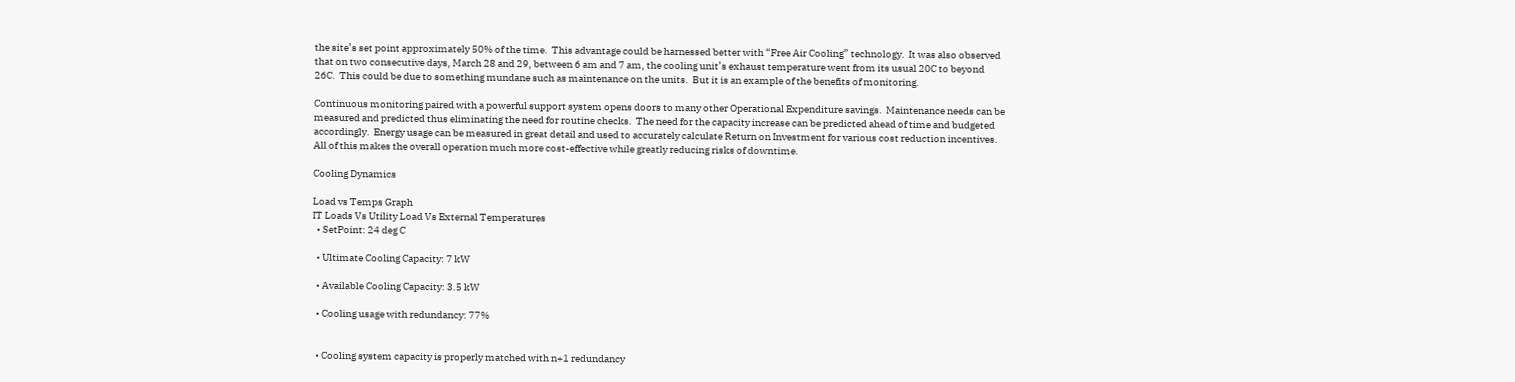the site’s set point approximately 50% of the time.  This advantage could be harnessed better with “Free Air Cooling” technology.  It was also observed that on two consecutive days, March 28 and 29, between 6 am and 7 am, the cooling unit’s exhaust temperature went from its usual 20C to beyond 26C.  This could be due to something mundane such as maintenance on the units.  But it is an example of the benefits of monitoring.

Continuous monitoring paired with a powerful support system opens doors to many other Operational Expenditure savings.  Maintenance needs can be measured and predicted thus eliminating the need for routine checks.  The need for the capacity increase can be predicted ahead of time and budgeted accordingly.  Energy usage can be measured in great detail and used to accurately calculate Return on Investment for various cost reduction incentives.  All of this makes the overall operation much more cost-effective while greatly reducing risks of downtime.

Cooling Dynamics

Load vs Temps Graph
IT Loads Vs Utility Load Vs External Temperatures
  • SetPoint: 24 deg C

  • Ultimate Cooling Capacity: 7 kW

  • Available Cooling Capacity: 3.5 kW

  • Cooling usage with redundancy: 77%


  • Cooling system capacity is properly matched with n+1 redundancy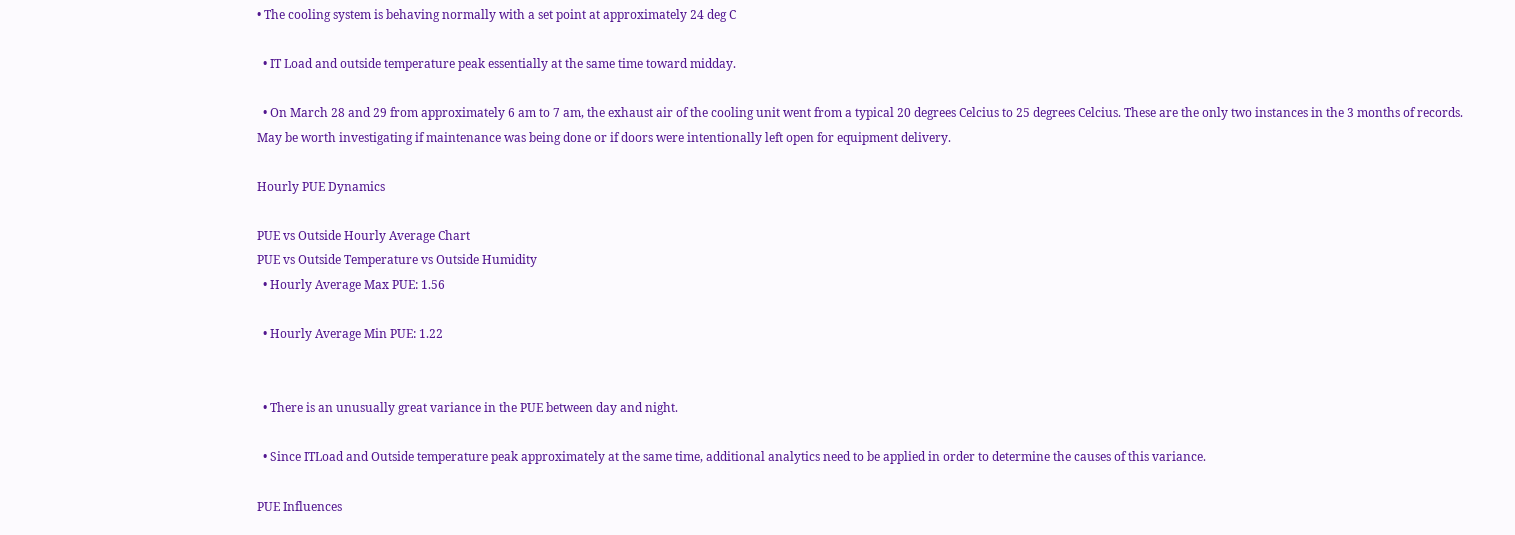• The cooling system is behaving normally with a set point at approximately 24 deg C

  • IT Load and outside temperature peak essentially at the same time toward midday.

  • On March 28 and 29 from approximately 6 am to 7 am, the exhaust air of the cooling unit went from a typical 20 degrees Celcius to 25 degrees Celcius. These are the only two instances in the 3 months of records. May be worth investigating if maintenance was being done or if doors were intentionally left open for equipment delivery.

Hourly PUE Dynamics

PUE vs Outside Hourly Average Chart
PUE vs Outside Temperature vs Outside Humidity
  • Hourly Average Max PUE: 1.56

  • Hourly Average Min PUE: 1.22


  • There is an unusually great variance in the PUE between day and night.

  • Since ITLoad and Outside temperature peak approximately at the same time, additional analytics need to be applied in order to determine the causes of this variance.

PUE Influences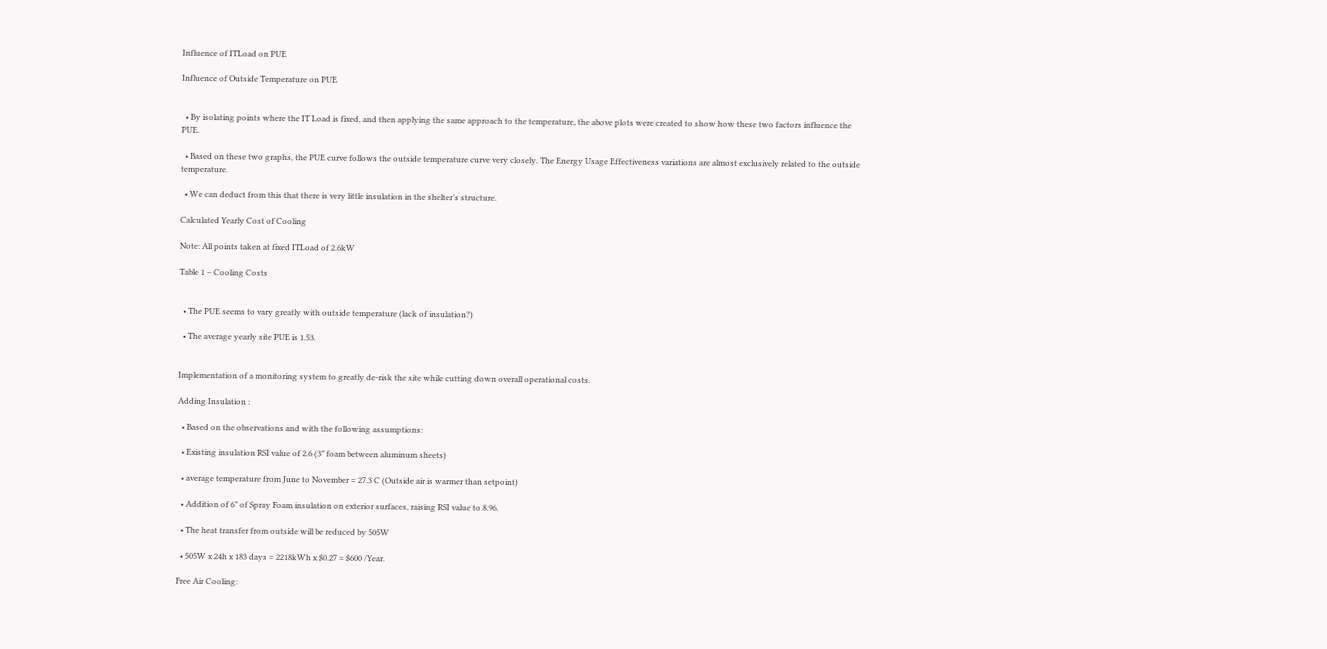Influence of ITLoad on PUE

Influence of Outside Temperature on PUE


  • By isolating points where the IT Load is fixed, and then applying the same approach to the temperature, the above plots were created to show how these two factors influence the PUE.

  • Based on these two graphs, the PUE curve follows the outside temperature curve very closely. The Energy Usage Effectiveness variations are almost exclusively related to the outside temperature.

  • We can deduct from this that there is very little insulation in the shelter’s structure.

Calculated Yearly Cost of Cooling

Note: All points taken at fixed ITLoad of 2.6kW

Table 1 – Cooling Costs


  • The PUE seems to vary greatly with outside temperature (lack of insulation?)

  • The average yearly site PUE is 1.53.


Implementation of a monitoring system to greatly de-risk the site while cutting down overall operational costs.

Adding Insulation :

  • Based on the observations and with the following assumptions:

  • Existing insulation RSI value of 2.6 (3” foam between aluminum sheets)

  • average temperature from June to November = 27.3 C (Outside air is warmer than setpoint)

  • Addition of 6” of Spray Foam insulation on exterior surfaces, raising RSI value to 8.96.

  • The heat transfer from outside will be reduced by 505W

  • 505W x 24h x 183 days = 2218kWh x $0.27 = $600 /Year.

Free Air Cooling: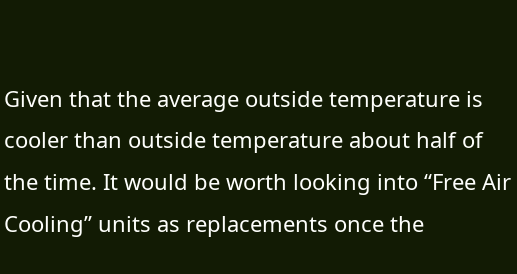Given that the average outside temperature is cooler than outside temperature about half of the time. It would be worth looking into “Free Air Cooling” units as replacements once the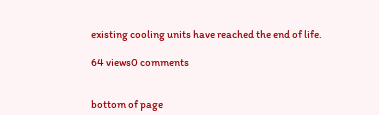existing cooling units have reached the end of life.

64 views0 comments


bottom of page